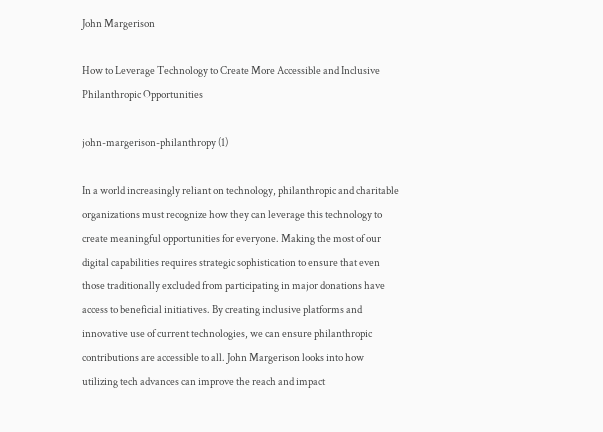John Margerison

How to Leverage Technology to Create More Accessible and Inclusive Philanthropic Opportunities

john-margerison-philanthropy (1)

In a world increasingly reliant on technology, philanthropic and charitable organizations must recognize how they can leverage this technology to create meaningful opportunities for everyone. Making the most of our digital capabilities requires strategic sophistication to ensure that even those traditionally excluded from participating in major donations have access to beneficial initiatives. By creating inclusive platforms and innovative use of current technologies, we can ensure philanthropic contributions are accessible to all. John Margerison looks into how utilizing tech advances can improve the reach and impact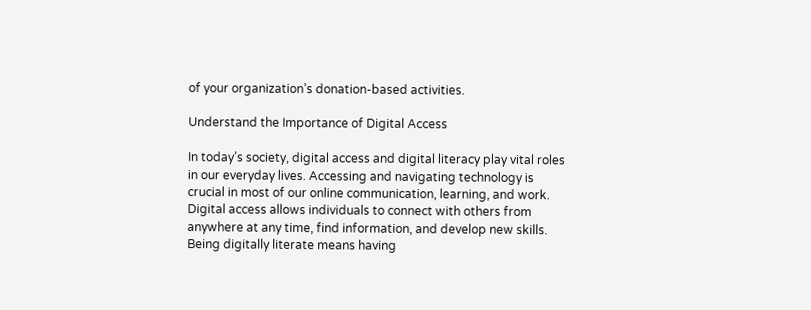of your organization’s donation-based activities.

Understand the Importance of Digital Access

In today’s society, digital access and digital literacy play vital roles in our everyday lives. Accessing and navigating technology is crucial in most of our online communication, learning, and work. Digital access allows individuals to connect with others from anywhere at any time, find information, and develop new skills. Being digitally literate means having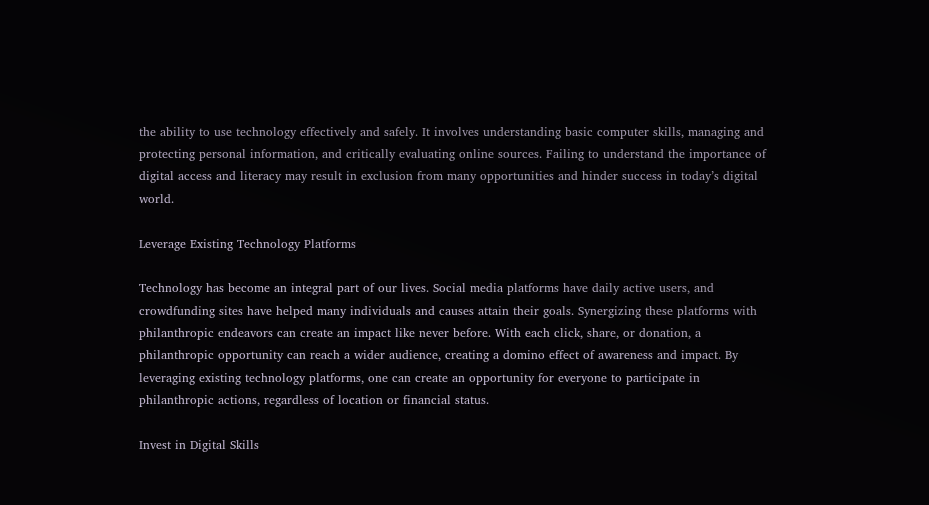the ability to use technology effectively and safely. It involves understanding basic computer skills, managing and protecting personal information, and critically evaluating online sources. Failing to understand the importance of digital access and literacy may result in exclusion from many opportunities and hinder success in today’s digital world.

Leverage Existing Technology Platforms

Technology has become an integral part of our lives. Social media platforms have daily active users, and crowdfunding sites have helped many individuals and causes attain their goals. Synergizing these platforms with philanthropic endeavors can create an impact like never before. With each click, share, or donation, a philanthropic opportunity can reach a wider audience, creating a domino effect of awareness and impact. By leveraging existing technology platforms, one can create an opportunity for everyone to participate in philanthropic actions, regardless of location or financial status.

Invest in Digital Skills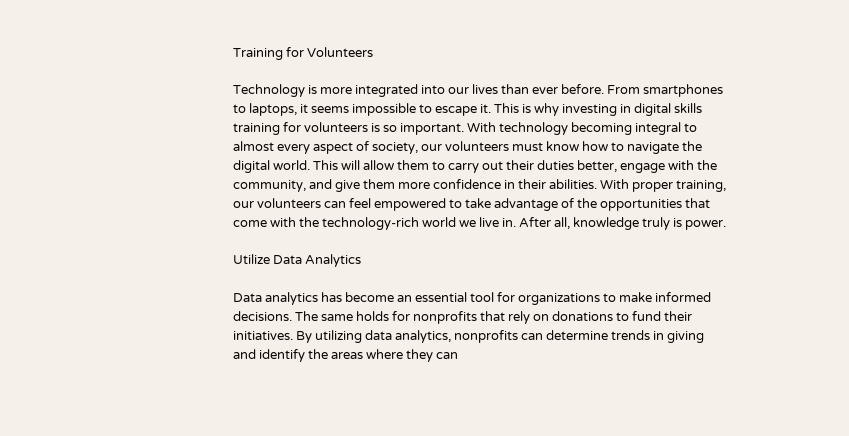Training for Volunteers

Technology is more integrated into our lives than ever before. From smartphones to laptops, it seems impossible to escape it. This is why investing in digital skills training for volunteers is so important. With technology becoming integral to almost every aspect of society, our volunteers must know how to navigate the digital world. This will allow them to carry out their duties better, engage with the community, and give them more confidence in their abilities. With proper training, our volunteers can feel empowered to take advantage of the opportunities that come with the technology-rich world we live in. After all, knowledge truly is power.

Utilize Data Analytics

Data analytics has become an essential tool for organizations to make informed decisions. The same holds for nonprofits that rely on donations to fund their initiatives. By utilizing data analytics, nonprofits can determine trends in giving and identify the areas where they can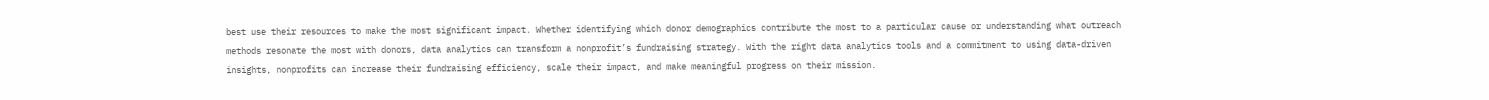best use their resources to make the most significant impact. Whether identifying which donor demographics contribute the most to a particular cause or understanding what outreach methods resonate the most with donors, data analytics can transform a nonprofit’s fundraising strategy. With the right data analytics tools and a commitment to using data-driven insights, nonprofits can increase their fundraising efficiency, scale their impact, and make meaningful progress on their mission.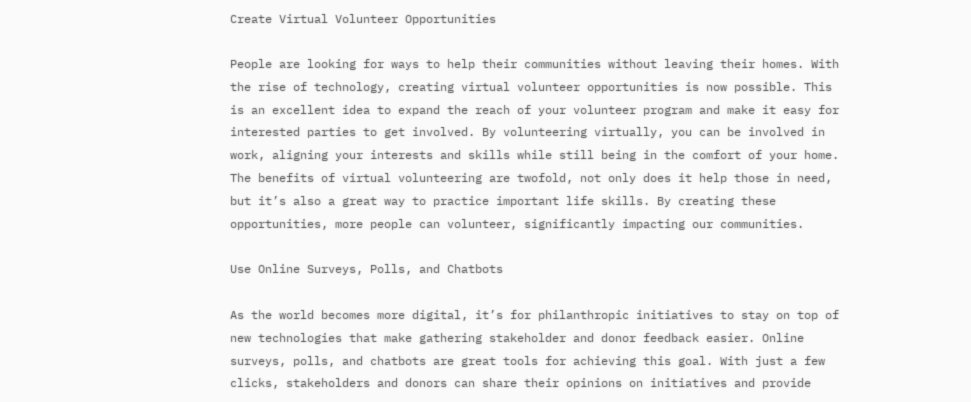Create Virtual Volunteer Opportunities

People are looking for ways to help their communities without leaving their homes. With the rise of technology, creating virtual volunteer opportunities is now possible. This is an excellent idea to expand the reach of your volunteer program and make it easy for interested parties to get involved. By volunteering virtually, you can be involved in work, aligning your interests and skills while still being in the comfort of your home. The benefits of virtual volunteering are twofold, not only does it help those in need, but it’s also a great way to practice important life skills. By creating these opportunities, more people can volunteer, significantly impacting our communities.

Use Online Surveys, Polls, and Chatbots

As the world becomes more digital, it’s for philanthropic initiatives to stay on top of new technologies that make gathering stakeholder and donor feedback easier. Online surveys, polls, and chatbots are great tools for achieving this goal. With just a few clicks, stakeholders and donors can share their opinions on initiatives and provide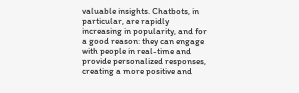valuable insights. Chatbots, in particular, are rapidly increasing in popularity, and for a good reason: they can engage with people in real-time and provide personalized responses, creating a more positive and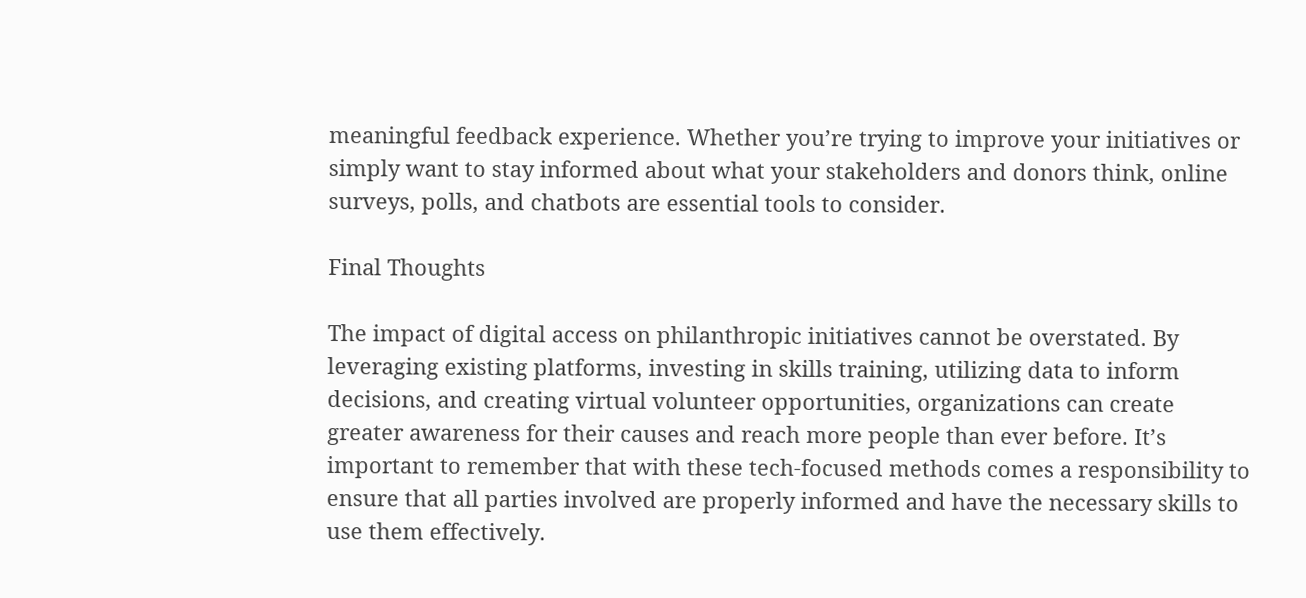meaningful feedback experience. Whether you’re trying to improve your initiatives or simply want to stay informed about what your stakeholders and donors think, online surveys, polls, and chatbots are essential tools to consider.

Final Thoughts

The impact of digital access on philanthropic initiatives cannot be overstated. By leveraging existing platforms, investing in skills training, utilizing data to inform decisions, and creating virtual volunteer opportunities, organizations can create greater awareness for their causes and reach more people than ever before. It’s important to remember that with these tech-focused methods comes a responsibility to ensure that all parties involved are properly informed and have the necessary skills to use them effectively.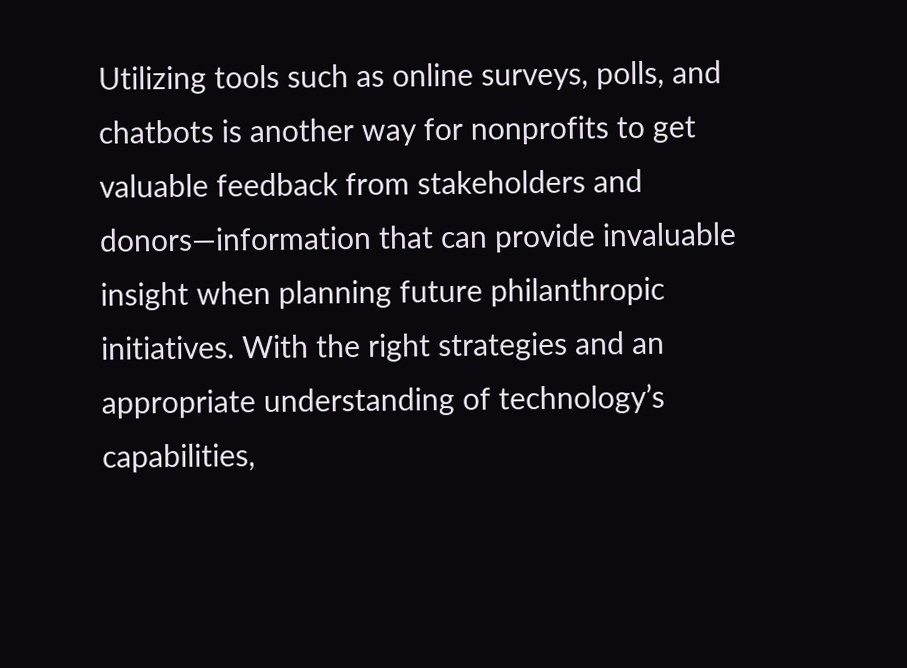Utilizing tools such as online surveys, polls, and chatbots is another way for nonprofits to get valuable feedback from stakeholders and donors—information that can provide invaluable insight when planning future philanthropic initiatives. With the right strategies and an appropriate understanding of technology’s capabilities,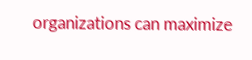organizations can maximize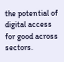the potential of digital access for good across sectors.